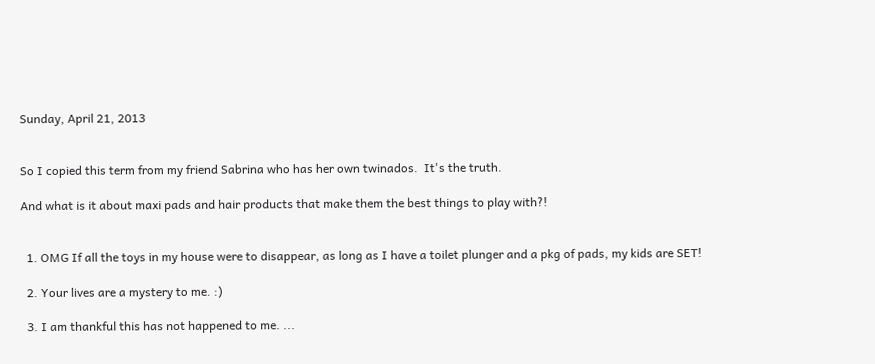Sunday, April 21, 2013


So I copied this term from my friend Sabrina who has her own twinados.  It's the truth.

And what is it about maxi pads and hair products that make them the best things to play with?!


  1. OMG If all the toys in my house were to disappear, as long as I have a toilet plunger and a pkg of pads, my kids are SET!

  2. Your lives are a mystery to me. :)

  3. I am thankful this has not happened to me. ...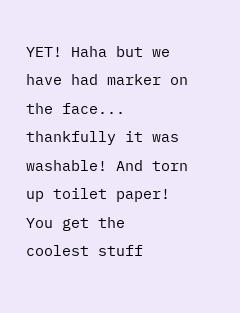YET! Haha but we have had marker on the face... thankfully it was washable! And torn up toilet paper! You get the coolest stuff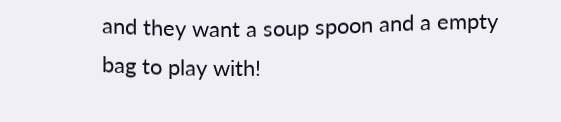and they want a soup spoon and a empty bag to play with!